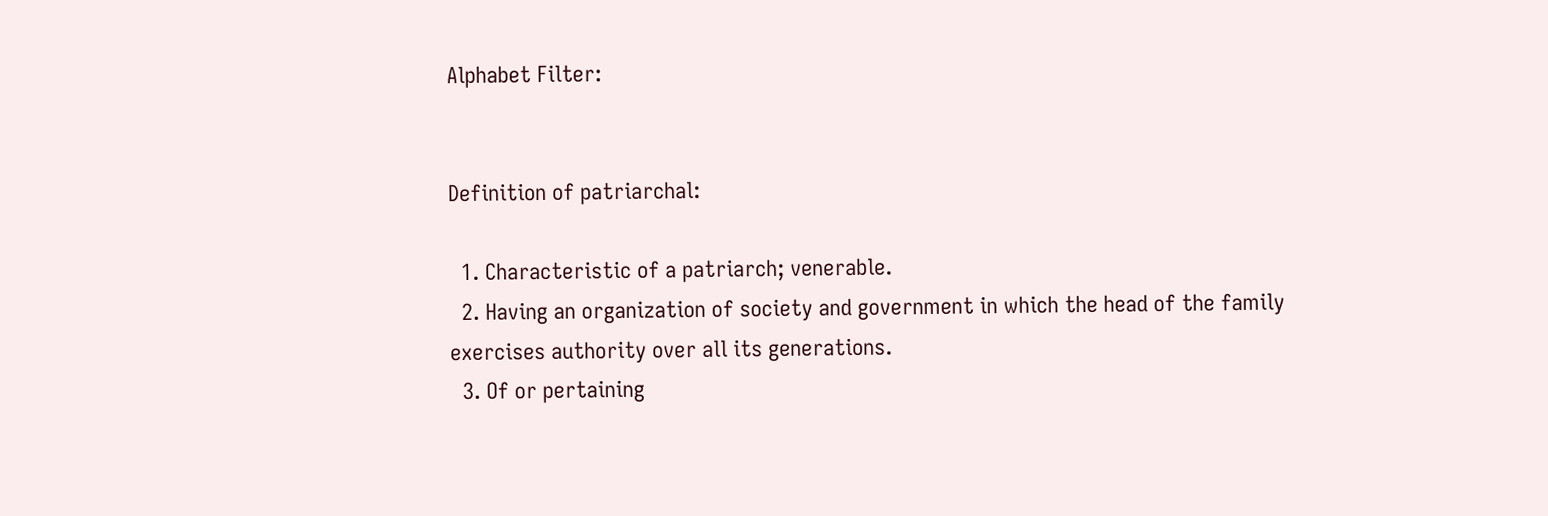Alphabet Filter:


Definition of patriarchal:

  1. Characteristic of a patriarch; venerable.
  2. Having an organization of society and government in which the head of the family exercises authority over all its generations.
  3. Of or pertaining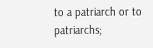to a patriarch or to patriarchs;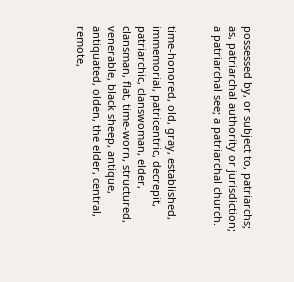possessed by, or subject to, patriarchs; as, patriarchal authority or jurisdiction; a patriarchal see; a patriarchal church.


time-honored, old, gray, established, immemorial, patricentric, decrepit, patriarchic, clanswoman, elder, clansman, flat, time-worn, structured, venerable, black sheep, antique, antiquated, olden, the elder, central, remote,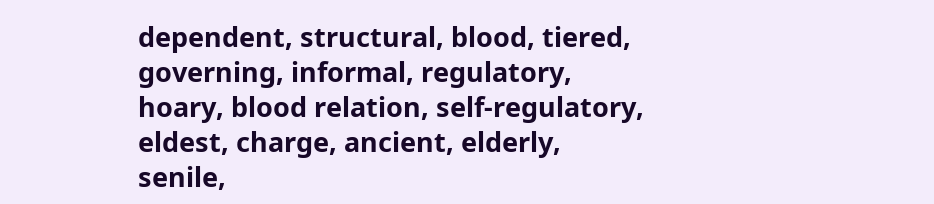dependent, structural, blood, tiered, governing, informal, regulatory, hoary, blood relation, self-regulatory, eldest, charge, ancient, elderly, senile,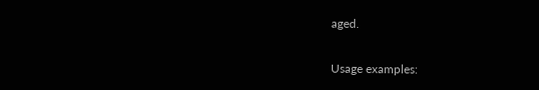aged.

Usage examples: